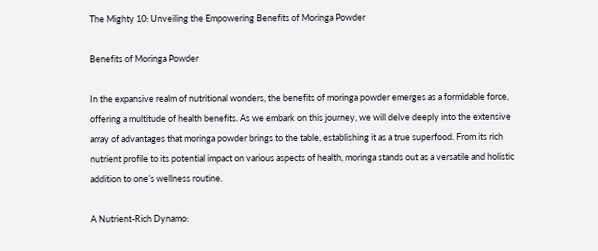The Mighty 10: Unveiling the Empowering Benefits of Moringa Powder

Benefits of Moringa Powder

In the expansive realm of nutritional wonders, the benefits of moringa powder emerges as a formidable force, offering a multitude of health benefits. As we embark on this journey, we will delve deeply into the extensive array of advantages that moringa powder brings to the table, establishing it as a true superfood. From its rich nutrient profile to its potential impact on various aspects of health, moringa stands out as a versatile and holistic addition to one’s wellness routine.

A Nutrient-Rich Dynamo: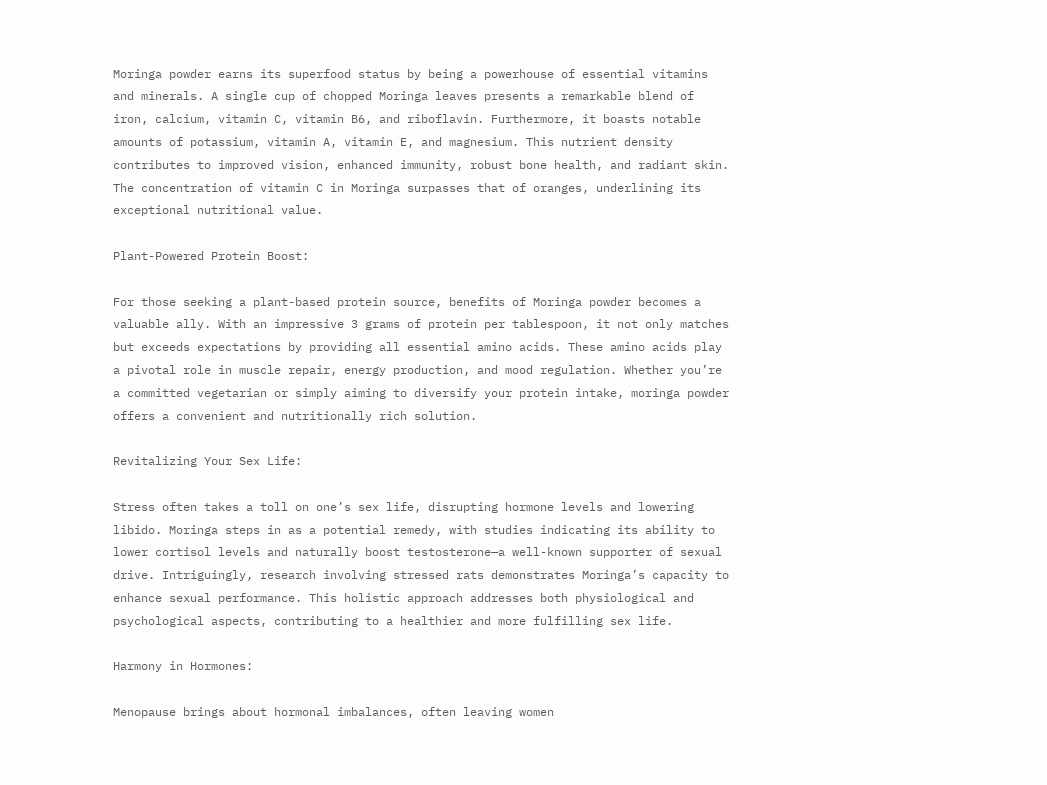Moringa powder earns its superfood status by being a powerhouse of essential vitamins and minerals. A single cup of chopped Moringa leaves presents a remarkable blend of iron, calcium, vitamin C, vitamin B6, and riboflavin. Furthermore, it boasts notable amounts of potassium, vitamin A, vitamin E, and magnesium. This nutrient density contributes to improved vision, enhanced immunity, robust bone health, and radiant skin. The concentration of vitamin C in Moringa surpasses that of oranges, underlining its exceptional nutritional value.

Plant-Powered Protein Boost:

For those seeking a plant-based protein source, benefits of Moringa powder becomes a valuable ally. With an impressive 3 grams of protein per tablespoon, it not only matches but exceeds expectations by providing all essential amino acids. These amino acids play a pivotal role in muscle repair, energy production, and mood regulation. Whether you’re a committed vegetarian or simply aiming to diversify your protein intake, moringa powder offers a convenient and nutritionally rich solution.

Revitalizing Your Sex Life:

Stress often takes a toll on one’s sex life, disrupting hormone levels and lowering libido. Moringa steps in as a potential remedy, with studies indicating its ability to lower cortisol levels and naturally boost testosterone—a well-known supporter of sexual drive. Intriguingly, research involving stressed rats demonstrates Moringa’s capacity to enhance sexual performance. This holistic approach addresses both physiological and psychological aspects, contributing to a healthier and more fulfilling sex life.

Harmony in Hormones:

Menopause brings about hormonal imbalances, often leaving women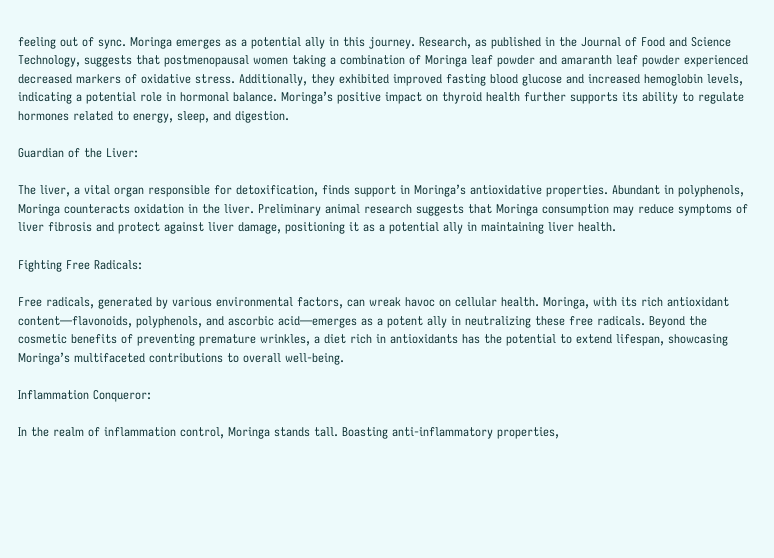feeling out of sync. Moringa emerges as a potential ally in this journey. Research, as published in the Journal of Food and Science Technology, suggests that postmenopausal women taking a combination of Moringa leaf powder and amaranth leaf powder experienced decreased markers of oxidative stress. Additionally, they exhibited improved fasting blood glucose and increased hemoglobin levels, indicating a potential role in hormonal balance. Moringa’s positive impact on thyroid health further supports its ability to regulate hormones related to energy, sleep, and digestion.

Guardian of the Liver:

The liver, a vital organ responsible for detoxification, finds support in Moringa’s antioxidative properties. Abundant in polyphenols, Moringa counteracts oxidation in the liver. Preliminary animal research suggests that Moringa consumption may reduce symptoms of liver fibrosis and protect against liver damage, positioning it as a potential ally in maintaining liver health.

Fighting Free Radicals:

Free radicals, generated by various environmental factors, can wreak havoc on cellular health. Moringa, with its rich antioxidant content—flavonoids, polyphenols, and ascorbic acid—emerges as a potent ally in neutralizing these free radicals. Beyond the cosmetic benefits of preventing premature wrinkles, a diet rich in antioxidants has the potential to extend lifespan, showcasing Moringa’s multifaceted contributions to overall well-being.

Inflammation Conqueror:

In the realm of inflammation control, Moringa stands tall. Boasting anti-inflammatory properties,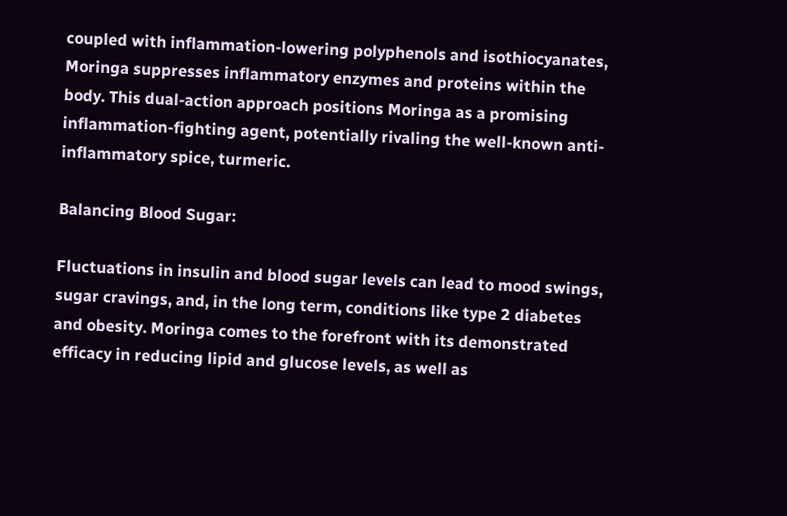coupled with inflammation-lowering polyphenols and isothiocyanates, Moringa suppresses inflammatory enzymes and proteins within the body. This dual-action approach positions Moringa as a promising inflammation-fighting agent, potentially rivaling the well-known anti-inflammatory spice, turmeric.

Balancing Blood Sugar:

Fluctuations in insulin and blood sugar levels can lead to mood swings, sugar cravings, and, in the long term, conditions like type 2 diabetes and obesity. Moringa comes to the forefront with its demonstrated efficacy in reducing lipid and glucose levels, as well as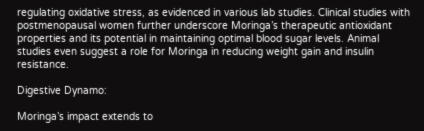regulating oxidative stress, as evidenced in various lab studies. Clinical studies with postmenopausal women further underscore Moringa’s therapeutic antioxidant properties and its potential in maintaining optimal blood sugar levels. Animal studies even suggest a role for Moringa in reducing weight gain and insulin resistance.

Digestive Dynamo:

Moringa’s impact extends to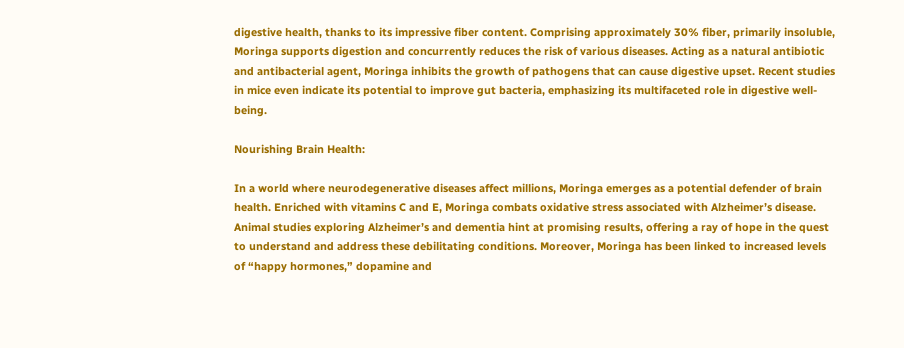digestive health, thanks to its impressive fiber content. Comprising approximately 30% fiber, primarily insoluble, Moringa supports digestion and concurrently reduces the risk of various diseases. Acting as a natural antibiotic and antibacterial agent, Moringa inhibits the growth of pathogens that can cause digestive upset. Recent studies in mice even indicate its potential to improve gut bacteria, emphasizing its multifaceted role in digestive well-being.

Nourishing Brain Health:

In a world where neurodegenerative diseases affect millions, Moringa emerges as a potential defender of brain health. Enriched with vitamins C and E, Moringa combats oxidative stress associated with Alzheimer’s disease. Animal studies exploring Alzheimer’s and dementia hint at promising results, offering a ray of hope in the quest to understand and address these debilitating conditions. Moreover, Moringa has been linked to increased levels of “happy hormones,” dopamine and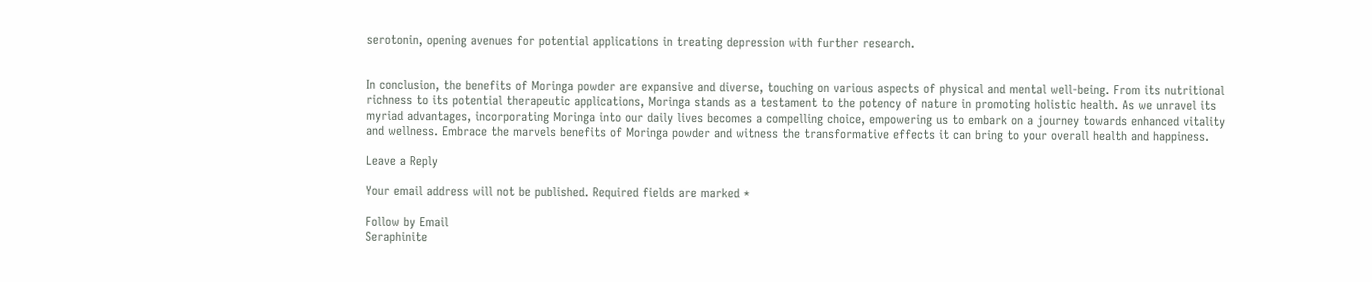serotonin, opening avenues for potential applications in treating depression with further research.


In conclusion, the benefits of Moringa powder are expansive and diverse, touching on various aspects of physical and mental well-being. From its nutritional richness to its potential therapeutic applications, Moringa stands as a testament to the potency of nature in promoting holistic health. As we unravel its myriad advantages, incorporating Moringa into our daily lives becomes a compelling choice, empowering us to embark on a journey towards enhanced vitality and wellness. Embrace the marvels benefits of Moringa powder and witness the transformative effects it can bring to your overall health and happiness.

Leave a Reply

Your email address will not be published. Required fields are marked *

Follow by Email
Seraphinite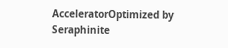AcceleratorOptimized by Seraphinite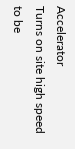Accelerator
Turns on site high speed to be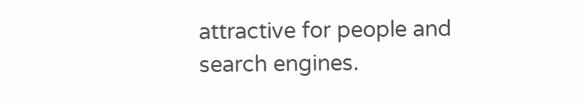attractive for people and search engines.